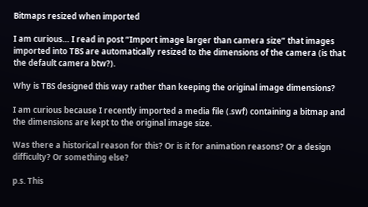Bitmaps resized when imported

I am curious… I read in post “Import image larger than camera size” that images imported into TBS are automatically resized to the dimensions of the camera (is that the default camera btw?).

Why is TBS designed this way rather than keeping the original image dimensions?

I am curious because I recently imported a media file (.swf) containing a bitmap and the dimensions are kept to the original image size.

Was there a historical reason for this? Or is it for animation reasons? Or a design difficulty? Or something else?

p.s. This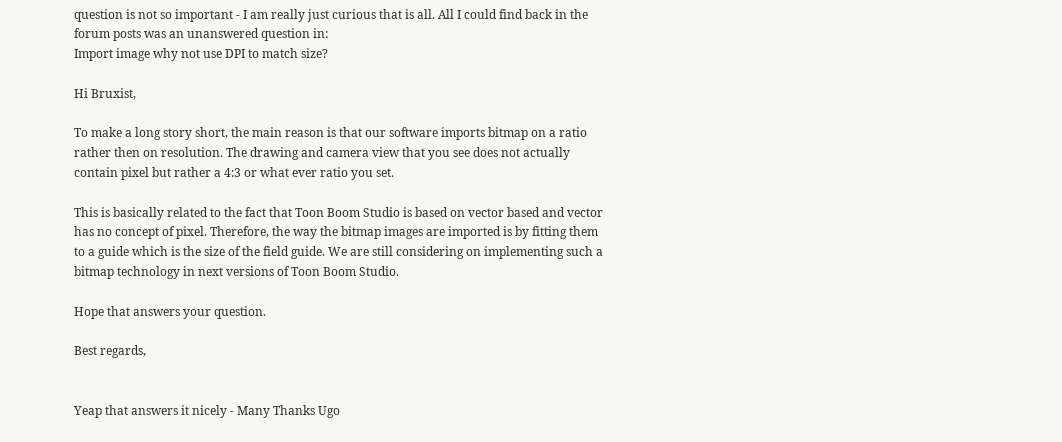question is not so important - I am really just curious that is all. All I could find back in the forum posts was an unanswered question in:
Import image why not use DPI to match size?

Hi Bruxist,

To make a long story short, the main reason is that our software imports bitmap on a ratio rather then on resolution. The drawing and camera view that you see does not actually contain pixel but rather a 4:3 or what ever ratio you set.

This is basically related to the fact that Toon Boom Studio is based on vector based and vector has no concept of pixel. Therefore, the way the bitmap images are imported is by fitting them to a guide which is the size of the field guide. We are still considering on implementing such a bitmap technology in next versions of Toon Boom Studio.

Hope that answers your question.

Best regards,


Yeap that answers it nicely - Many Thanks Ugo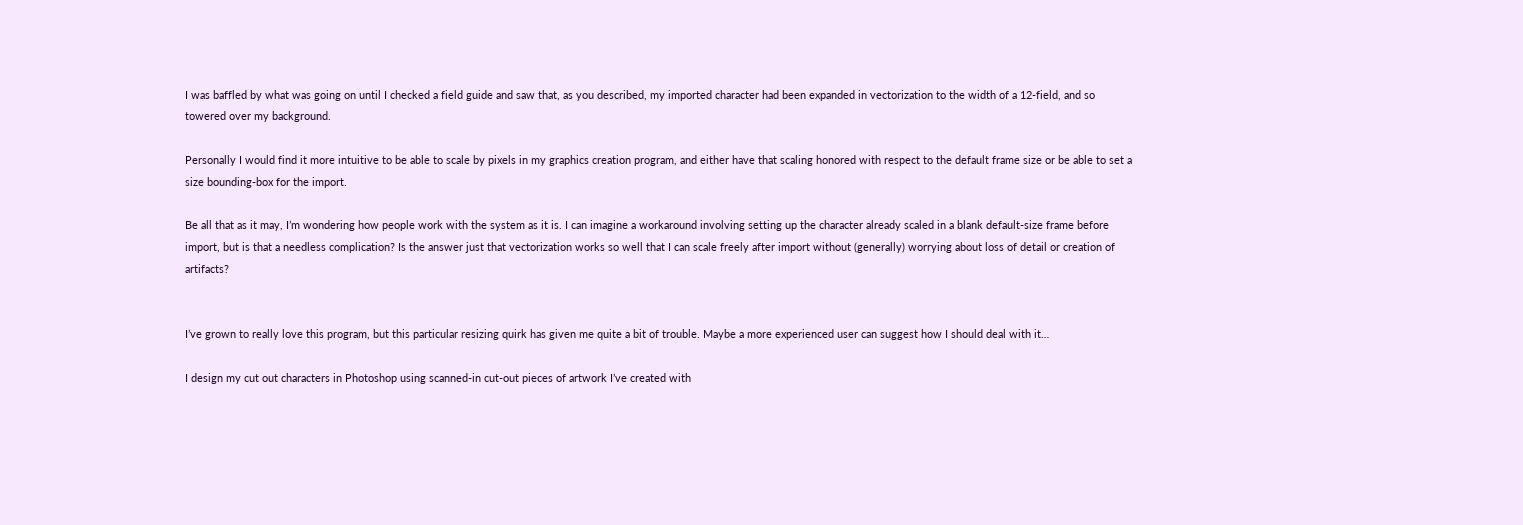I was baffled by what was going on until I checked a field guide and saw that, as you described, my imported character had been expanded in vectorization to the width of a 12-field, and so towered over my background.

Personally I would find it more intuitive to be able to scale by pixels in my graphics creation program, and either have that scaling honored with respect to the default frame size or be able to set a size bounding-box for the import.

Be all that as it may, I’m wondering how people work with the system as it is. I can imagine a workaround involving setting up the character already scaled in a blank default-size frame before import, but is that a needless complication? Is the answer just that vectorization works so well that I can scale freely after import without (generally) worrying about loss of detail or creation of artifacts?


I’ve grown to really love this program, but this particular resizing quirk has given me quite a bit of trouble. Maybe a more experienced user can suggest how I should deal with it…

I design my cut out characters in Photoshop using scanned-in cut-out pieces of artwork I’ve created with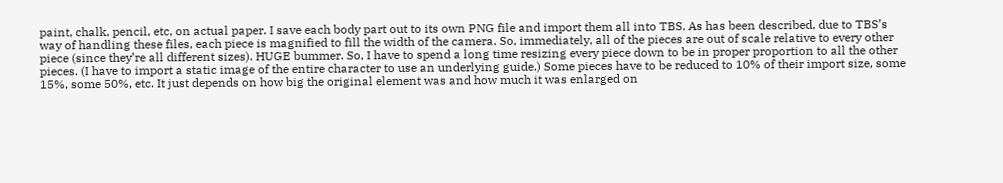paint, chalk, pencil, etc, on actual paper. I save each body part out to its own PNG file and import them all into TBS. As has been described, due to TBS’s way of handling these files, each piece is magnified to fill the width of the camera. So, immediately, all of the pieces are out of scale relative to every other piece (since they’re all different sizes). HUGE bummer. So, I have to spend a long time resizing every piece down to be in proper proportion to all the other pieces. (I have to import a static image of the entire character to use an underlying guide.) Some pieces have to be reduced to 10% of their import size, some 15%, some 50%, etc. It just depends on how big the original element was and how much it was enlarged on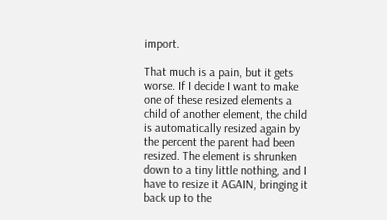import.

That much is a pain, but it gets worse. If I decide I want to make one of these resized elements a child of another element, the child is automatically resized again by the percent the parent had been resized. The element is shrunken down to a tiny little nothing, and I have to resize it AGAIN, bringing it back up to the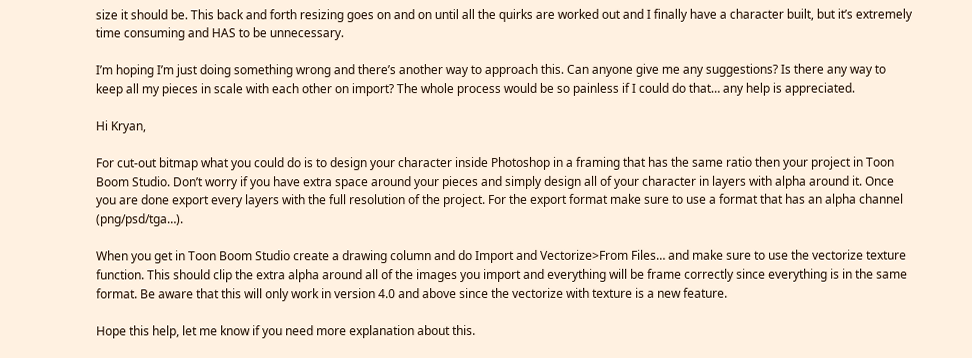size it should be. This back and forth resizing goes on and on until all the quirks are worked out and I finally have a character built, but it’s extremely time consuming and HAS to be unnecessary.

I’m hoping I’m just doing something wrong and there’s another way to approach this. Can anyone give me any suggestions? Is there any way to keep all my pieces in scale with each other on import? The whole process would be so painless if I could do that… any help is appreciated.

Hi Kryan,

For cut-out bitmap what you could do is to design your character inside Photoshop in a framing that has the same ratio then your project in Toon Boom Studio. Don’t worry if you have extra space around your pieces and simply design all of your character in layers with alpha around it. Once you are done export every layers with the full resolution of the project. For the export format make sure to use a format that has an alpha channel (png/psd/tga…).

When you get in Toon Boom Studio create a drawing column and do Import and Vectorize>From Files… and make sure to use the vectorize texture function. This should clip the extra alpha around all of the images you import and everything will be frame correctly since everything is in the same format. Be aware that this will only work in version 4.0 and above since the vectorize with texture is a new feature.

Hope this help, let me know if you need more explanation about this.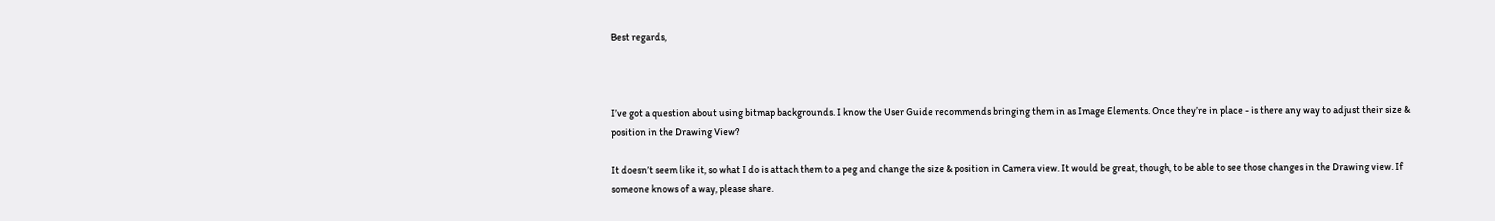Best regards,



I’ve got a question about using bitmap backgrounds. I know the User Guide recommends bringing them in as Image Elements. Once they’re in place - is there any way to adjust their size & position in the Drawing View?

It doesn’t seem like it, so what I do is attach them to a peg and change the size & position in Camera view. It would be great, though, to be able to see those changes in the Drawing view. If someone knows of a way, please share.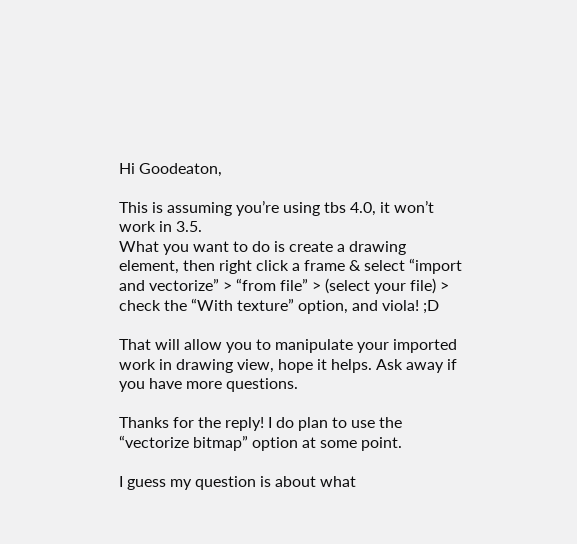Hi Goodeaton,

This is assuming you’re using tbs 4.0, it won’t work in 3.5.
What you want to do is create a drawing element, then right click a frame & select “import and vectorize” > “from file” > (select your file) > check the “With texture” option, and viola! ;D

That will allow you to manipulate your imported work in drawing view, hope it helps. Ask away if you have more questions.

Thanks for the reply! I do plan to use the “vectorize bitmap” option at some point.

I guess my question is about what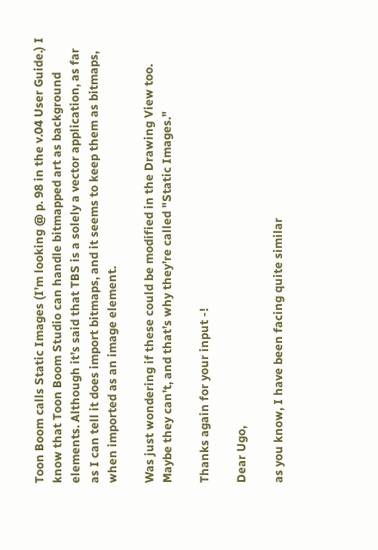Toon Boom calls Static Images (I’m looking @ p. 98 in the v.04 User Guide.) I know that Toon Boom Studio can handle bitmapped art as background elements. Although it’s said that TBS is a solely a vector application, as far as I can tell it does import bitmaps, and it seems to keep them as bitmaps, when imported as an image element.

Was just wondering if these could be modified in the Drawing View too. Maybe they can’t, and that’s why they’re called "Static Images."

Thanks again for your input -!

Dear Ugo,

as you know, I have been facing quite similar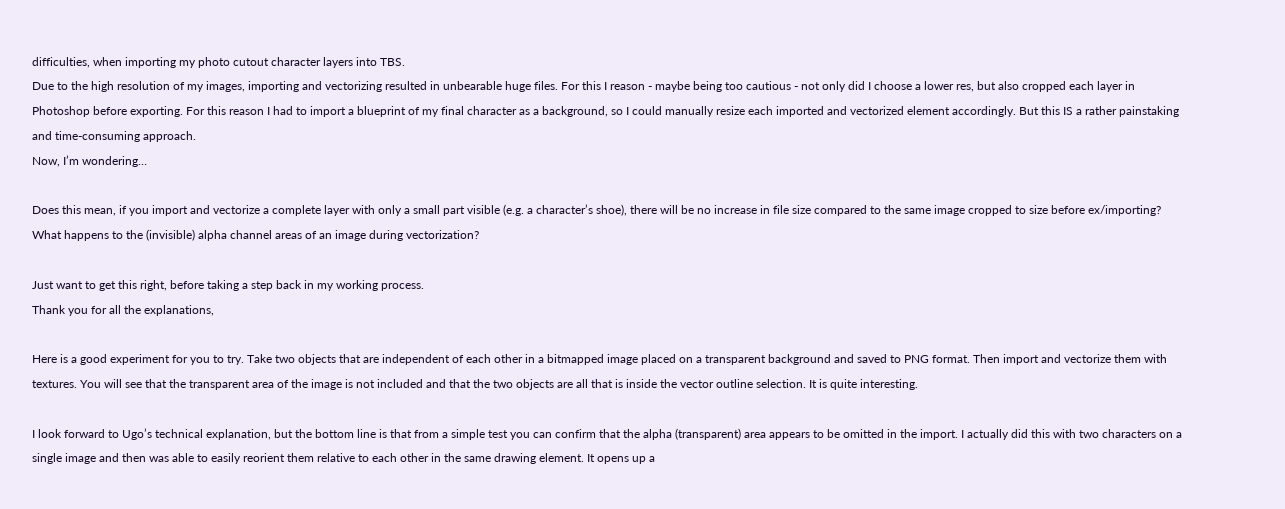difficulties, when importing my photo cutout character layers into TBS.
Due to the high resolution of my images, importing and vectorizing resulted in unbearable huge files. For this I reason - maybe being too cautious - not only did I choose a lower res, but also cropped each layer in Photoshop before exporting. For this reason I had to import a blueprint of my final character as a background, so I could manually resize each imported and vectorized element accordingly. But this IS a rather painstaking and time-consuming approach.
Now, I’m wondering…

Does this mean, if you import and vectorize a complete layer with only a small part visible (e.g. a character’s shoe), there will be no increase in file size compared to the same image cropped to size before ex/importing? What happens to the (invisible) alpha channel areas of an image during vectorization?

Just want to get this right, before taking a step back in my working process.
Thank you for all the explanations,

Here is a good experiment for you to try. Take two objects that are independent of each other in a bitmapped image placed on a transparent background and saved to PNG format. Then import and vectorize them with textures. You will see that the transparent area of the image is not included and that the two objects are all that is inside the vector outline selection. It is quite interesting.

I look forward to Ugo’s technical explanation, but the bottom line is that from a simple test you can confirm that the alpha (transparent) area appears to be omitted in the import. I actually did this with two characters on a single image and then was able to easily reorient them relative to each other in the same drawing element. It opens up a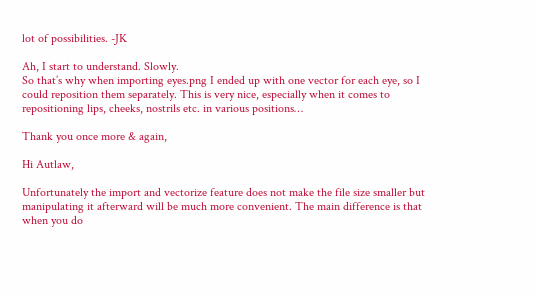lot of possibilities. -JK

Ah, I start to understand. Slowly.
So that’s why when importing eyes.png I ended up with one vector for each eye, so I could reposition them separately. This is very nice, especially when it comes to repositioning lips, cheeks, nostrils etc. in various positions…

Thank you once more & again,

Hi Autlaw,

Unfortunately the import and vectorize feature does not make the file size smaller but manipulating it afterward will be much more convenient. The main difference is that when you do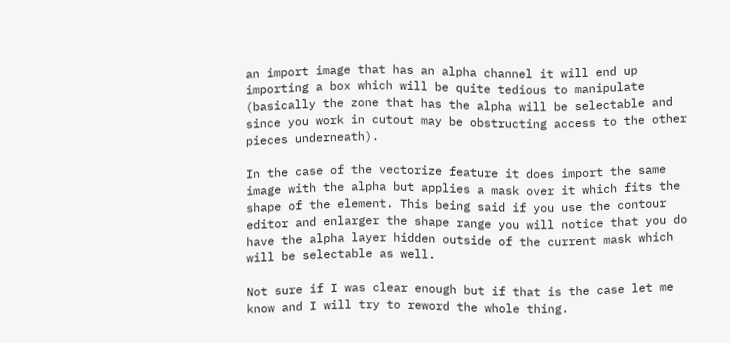an import image that has an alpha channel it will end up importing a box which will be quite tedious to manipulate (basically the zone that has the alpha will be selectable and since you work in cutout may be obstructing access to the other pieces underneath).

In the case of the vectorize feature it does import the same image with the alpha but applies a mask over it which fits the shape of the element. This being said if you use the contour editor and enlarger the shape range you will notice that you do have the alpha layer hidden outside of the current mask which will be selectable as well.

Not sure if I was clear enough but if that is the case let me know and I will try to reword the whole thing.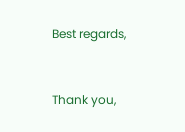Best regards,


Thank you,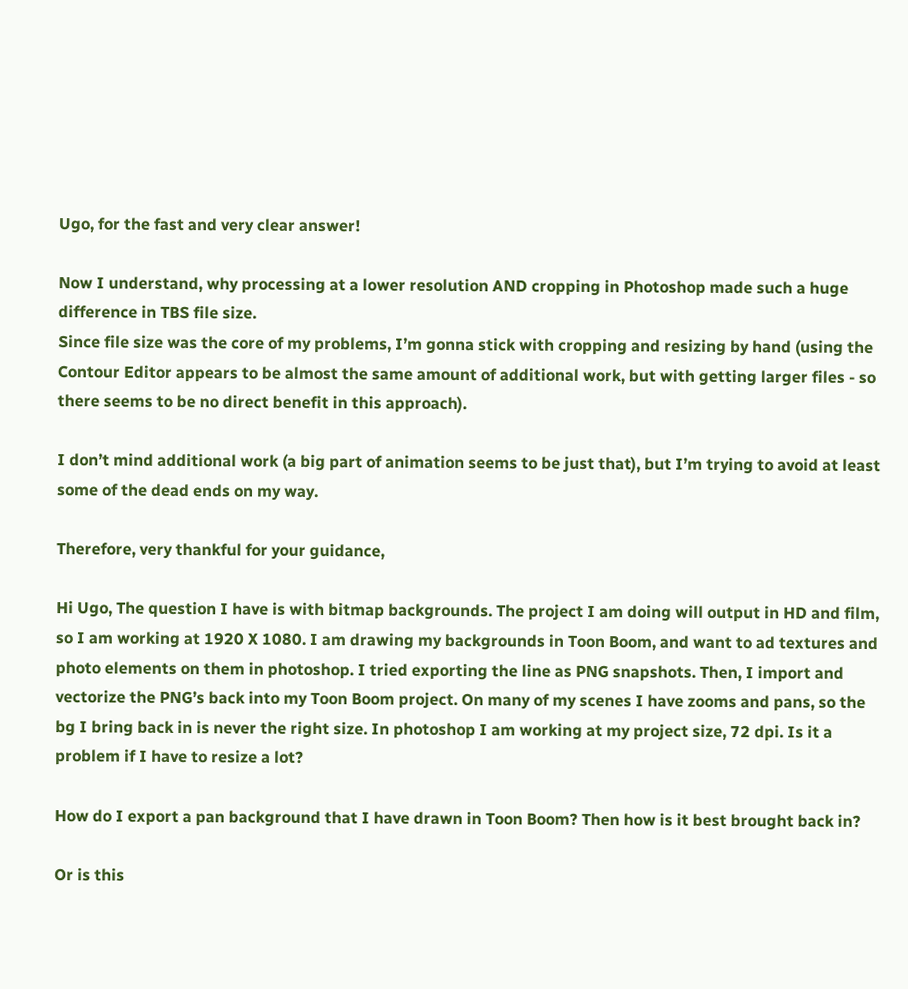Ugo, for the fast and very clear answer!

Now I understand, why processing at a lower resolution AND cropping in Photoshop made such a huge difference in TBS file size.
Since file size was the core of my problems, I’m gonna stick with cropping and resizing by hand (using the Contour Editor appears to be almost the same amount of additional work, but with getting larger files - so there seems to be no direct benefit in this approach).

I don’t mind additional work (a big part of animation seems to be just that), but I’m trying to avoid at least some of the dead ends on my way.

Therefore, very thankful for your guidance,

Hi Ugo, The question I have is with bitmap backgrounds. The project I am doing will output in HD and film, so I am working at 1920 X 1080. I am drawing my backgrounds in Toon Boom, and want to ad textures and photo elements on them in photoshop. I tried exporting the line as PNG snapshots. Then, I import and vectorize the PNG’s back into my Toon Boom project. On many of my scenes I have zooms and pans, so the bg I bring back in is never the right size. In photoshop I am working at my project size, 72 dpi. Is it a problem if I have to resize a lot?

How do I export a pan background that I have drawn in Toon Boom? Then how is it best brought back in?

Or is this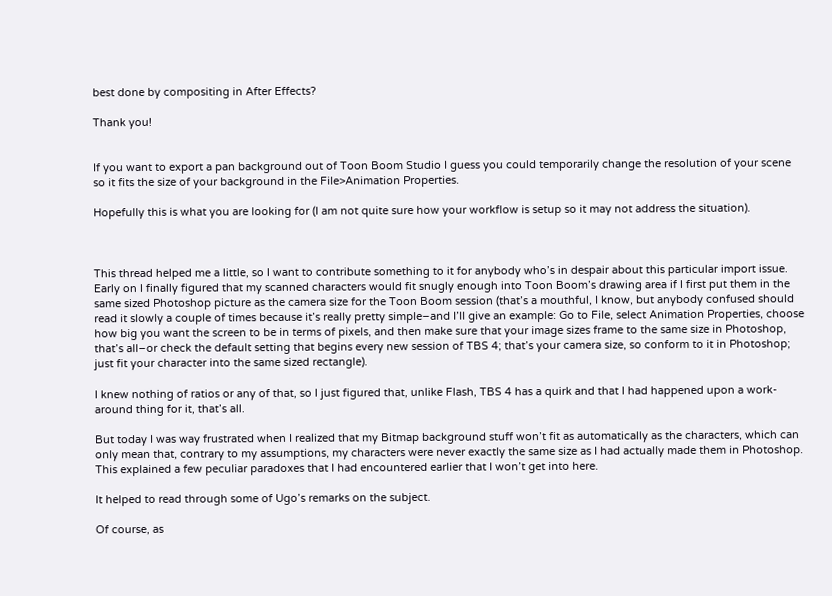best done by compositing in After Effects?

Thank you!


If you want to export a pan background out of Toon Boom Studio I guess you could temporarily change the resolution of your scene so it fits the size of your background in the File>Animation Properties.

Hopefully this is what you are looking for (I am not quite sure how your workflow is setup so it may not address the situation).



This thread helped me a little, so I want to contribute something to it for anybody who’s in despair about this particular import issue. Early on I finally figured that my scanned characters would fit snugly enough into Toon Boom’s drawing area if I first put them in the same sized Photoshop picture as the camera size for the Toon Boom session (that’s a mouthful, I know, but anybody confused should read it slowly a couple of times because it’s really pretty simple–and I’ll give an example: Go to File, select Animation Properties, choose how big you want the screen to be in terms of pixels, and then make sure that your image sizes frame to the same size in Photoshop, that’s all–or check the default setting that begins every new session of TBS 4; that’s your camera size, so conform to it in Photoshop; just fit your character into the same sized rectangle).

I knew nothing of ratios or any of that, so I just figured that, unlike Flash, TBS 4 has a quirk and that I had happened upon a work-around thing for it, that’s all.

But today I was way frustrated when I realized that my Bitmap background stuff won’t fit as automatically as the characters, which can only mean that, contrary to my assumptions, my characters were never exactly the same size as I had actually made them in Photoshop. This explained a few peculiar paradoxes that I had encountered earlier that I won’t get into here.

It helped to read through some of Ugo’s remarks on the subject.

Of course, as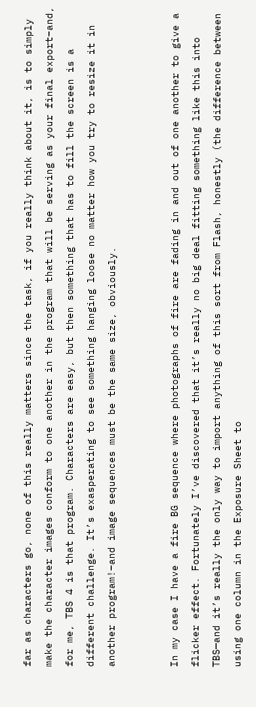far as characters go, none of this really matters since the task, if you really think about it, is to simply make the character images conform to one another in the program that will be serving as your final export–and, for me, TBS 4 is that program. Characters are easy, but then something that has to fill the screen is a different challenge. It’s exasperating to see something hanging loose no matter how you try to resize it in another program!–and image sequences must be the same size, obviously.


In my case I have a fire BG sequence where photographs of fire are fading in and out of one another to give a flicker effect. Fortunately I’ve discovered that it’s really no big deal fitting something like this into TBS—and it’s really the only way to import anything of this sort from Flash, honestly (the difference between using one column in the Exposure Sheet to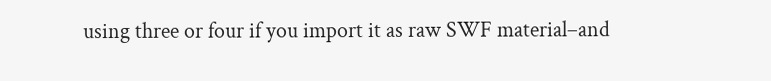using three or four if you import it as raw SWF material–and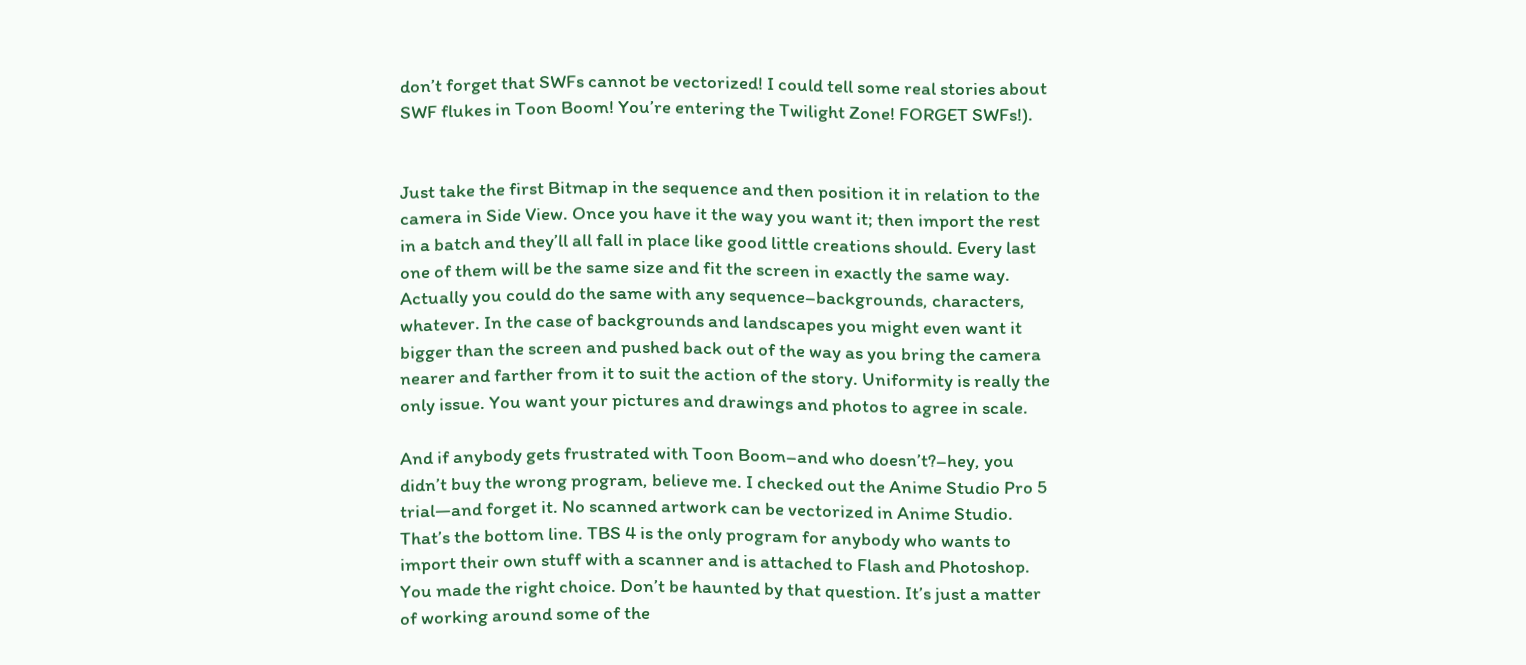don’t forget that SWFs cannot be vectorized! I could tell some real stories about SWF flukes in Toon Boom! You’re entering the Twilight Zone! FORGET SWFs!).


Just take the first Bitmap in the sequence and then position it in relation to the camera in Side View. Once you have it the way you want it; then import the rest in a batch and they’ll all fall in place like good little creations should. Every last one of them will be the same size and fit the screen in exactly the same way. Actually you could do the same with any sequence–backgrounds, characters, whatever. In the case of backgrounds and landscapes you might even want it bigger than the screen and pushed back out of the way as you bring the camera nearer and farther from it to suit the action of the story. Uniformity is really the only issue. You want your pictures and drawings and photos to agree in scale.

And if anybody gets frustrated with Toon Boom–and who doesn’t?–hey, you didn’t buy the wrong program, believe me. I checked out the Anime Studio Pro 5 trial—and forget it. No scanned artwork can be vectorized in Anime Studio. That’s the bottom line. TBS 4 is the only program for anybody who wants to import their own stuff with a scanner and is attached to Flash and Photoshop. You made the right choice. Don’t be haunted by that question. It’s just a matter of working around some of the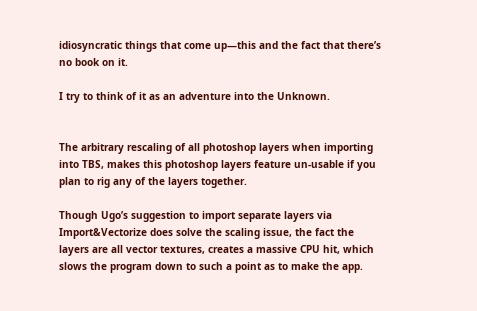idiosyncratic things that come up—this and the fact that there’s no book on it.

I try to think of it as an adventure into the Unknown.


The arbitrary rescaling of all photoshop layers when importing into TBS, makes this photoshop layers feature un-usable if you plan to rig any of the layers together.

Though Ugo’s suggestion to import separate layers via Import&Vectorize does solve the scaling issue, the fact the layers are all vector textures, creates a massive CPU hit, which slows the program down to such a point as to make the app.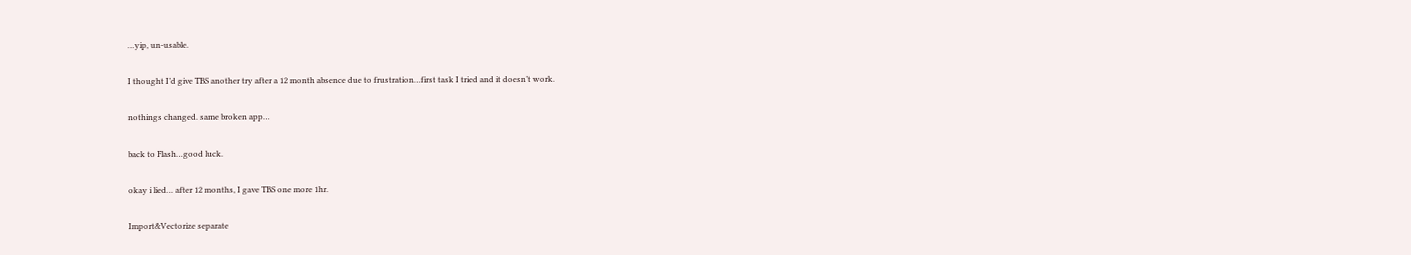…yip, un-usable.

I thought I’d give TBS another try after a 12 month absence due to frustration…first task I tried and it doesn’t work.

nothings changed. same broken app…

back to Flash…good luck.

okay i lied… after 12 months, I gave TBS one more 1hr.

Import&Vectorize separate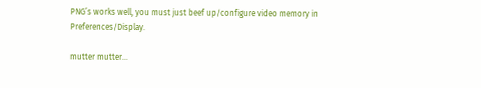PNG’s works well, you must just beef up/configure video memory in Preferences/Display.

mutter mutter…